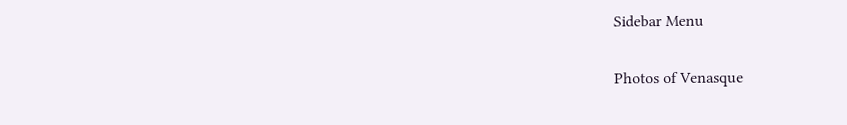Sidebar Menu

Photos of Venasque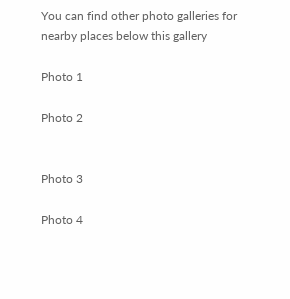You can find other photo galleries for nearby places below this gallery

Photo 1

Photo 2


Photo 3

Photo 4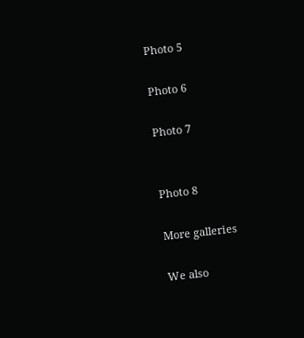Photo 5

Photo 6

Photo 7


Photo 8

More galleries

We also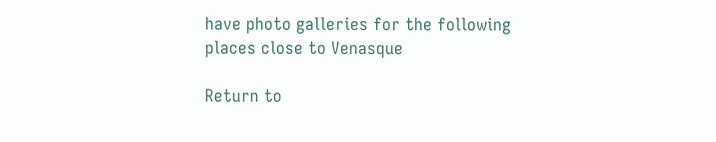have photo galleries for the following places close to Venasque

Return to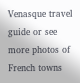Venasque travel guide or see more photos of French towns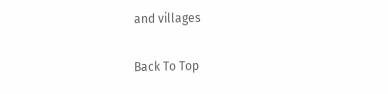and villages

Back To Top